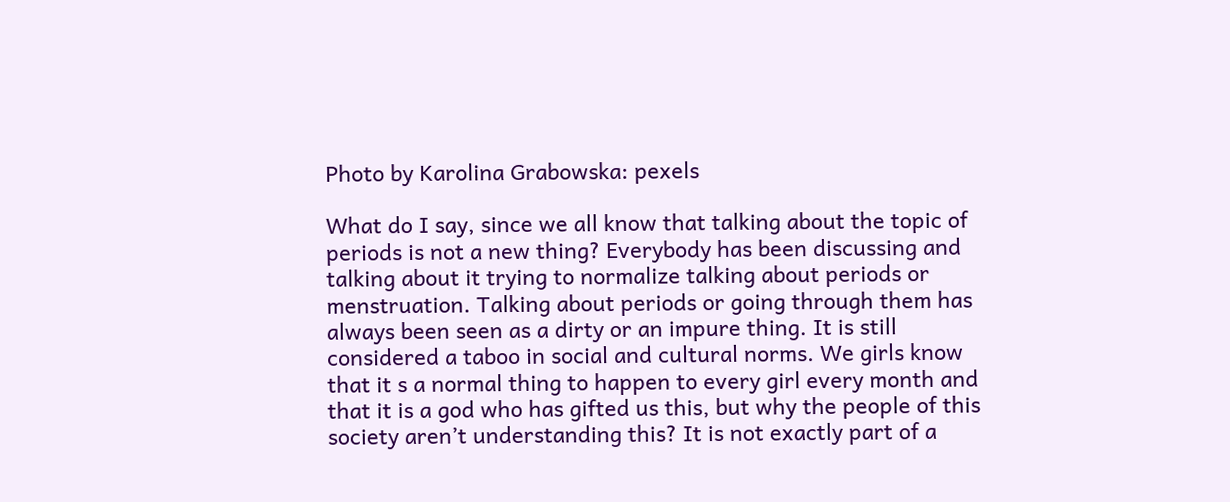Photo by Karolina Grabowska: pexels

What do I say, since we all know that talking about the topic of periods is not a new thing? Everybody has been discussing and talking about it trying to normalize talking about periods or menstruation. Talking about periods or going through them has always been seen as a dirty or an impure thing. It is still considered a taboo in social and cultural norms. We girls know that it s a normal thing to happen to every girl every month and that it is a god who has gifted us this, but why the people of this society aren’t understanding this? It is not exactly part of a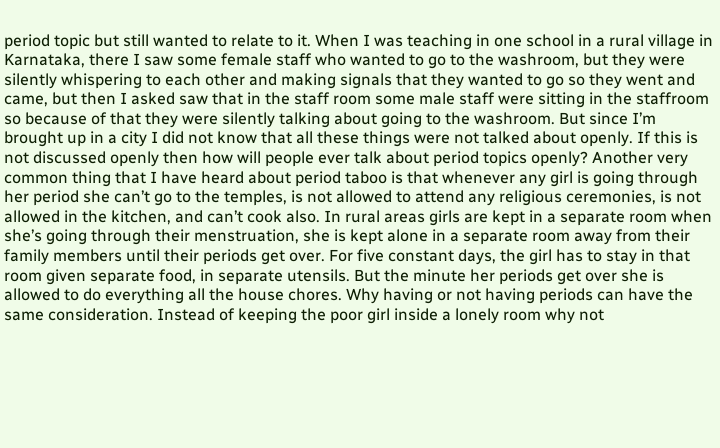period topic but still wanted to relate to it. When I was teaching in one school in a rural village in Karnataka, there I saw some female staff who wanted to go to the washroom, but they were silently whispering to each other and making signals that they wanted to go so they went and came, but then I asked saw that in the staff room some male staff were sitting in the staffroom so because of that they were silently talking about going to the washroom. But since I’m brought up in a city I did not know that all these things were not talked about openly. If this is not discussed openly then how will people ever talk about period topics openly? Another very common thing that I have heard about period taboo is that whenever any girl is going through her period she can’t go to the temples, is not allowed to attend any religious ceremonies, is not allowed in the kitchen, and can’t cook also. In rural areas girls are kept in a separate room when she’s going through their menstruation, she is kept alone in a separate room away from their family members until their periods get over. For five constant days, the girl has to stay in that room given separate food, in separate utensils. But the minute her periods get over she is allowed to do everything all the house chores. Why having or not having periods can have the same consideration. Instead of keeping the poor girl inside a lonely room why not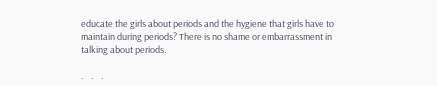educate the girls about periods and the hygiene that girls have to maintain during periods? There is no shame or embarrassment in talking about periods.

.    .    .